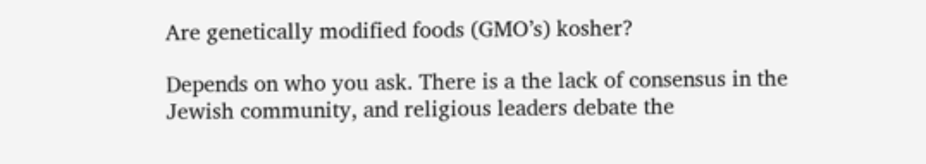Are genetically modified foods (GMO’s) kosher?

Depends on who you ask. There is a the lack of consensus in the Jewish community, and religious leaders debate the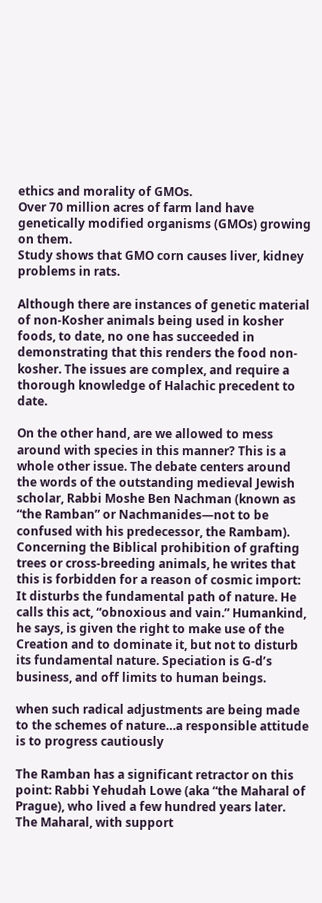ethics and morality of GMOs.
Over 70 million acres of farm land have genetically modified organisms (GMOs) growing on them.
Study shows that GMO corn causes liver, kidney problems in rats.

Although there are instances of genetic material of non-Kosher animals being used in kosher foods, to date, no one has succeeded in demonstrating that this renders the food non-kosher. The issues are complex, and require a thorough knowledge of Halachic precedent to date.

On the other hand, are we allowed to mess around with species in this manner? This is a whole other issue. The debate centers around the words of the outstanding medieval Jewish scholar, Rabbi Moshe Ben Nachman (known as “the Ramban” or Nachmanides—not to be confused with his predecessor, the Rambam). Concerning the Biblical prohibition of grafting trees or cross-breeding animals, he writes that this is forbidden for a reason of cosmic import: It disturbs the fundamental path of nature. He calls this act, “obnoxious and vain.” Humankind, he says, is given the right to make use of the Creation and to dominate it, but not to disturb its fundamental nature. Speciation is G-d’s business, and off limits to human beings.

when such radical adjustments are being made to the schemes of nature…a responsible attitude is to progress cautiously

The Ramban has a significant retractor on this point: Rabbi Yehudah Lowe (aka “the Maharal of Prague), who lived a few hundred years later. The Maharal, with support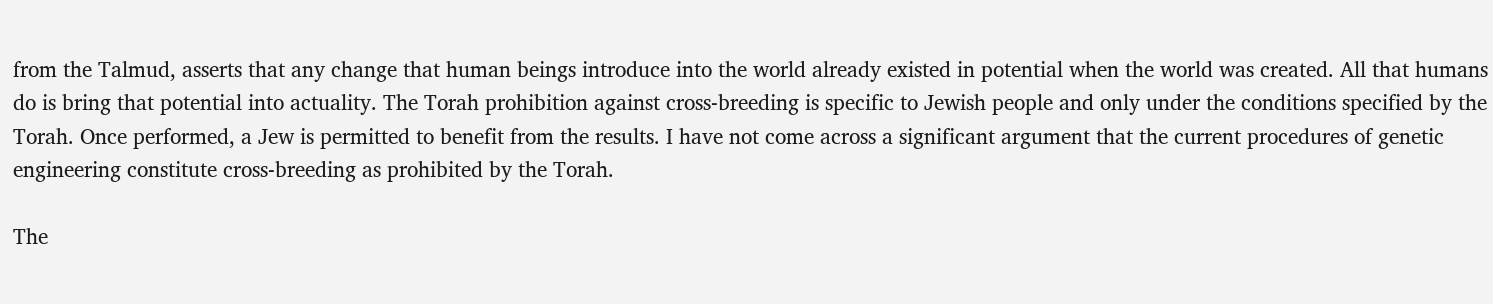from the Talmud, asserts that any change that human beings introduce into the world already existed in potential when the world was created. All that humans do is bring that potential into actuality. The Torah prohibition against cross-breeding is specific to Jewish people and only under the conditions specified by the Torah. Once performed, a Jew is permitted to benefit from the results. I have not come across a significant argument that the current procedures of genetic engineering constitute cross-breeding as prohibited by the Torah.

The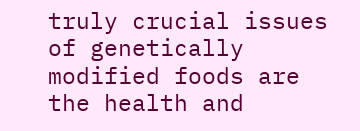truly crucial issues of genetically modified foods are the health and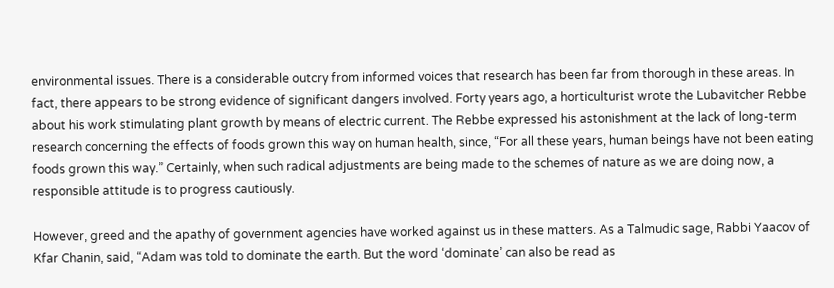environmental issues. There is a considerable outcry from informed voices that research has been far from thorough in these areas. In fact, there appears to be strong evidence of significant dangers involved. Forty years ago, a horticulturist wrote the Lubavitcher Rebbe about his work stimulating plant growth by means of electric current. The Rebbe expressed his astonishment at the lack of long-term research concerning the effects of foods grown this way on human health, since, “For all these years, human beings have not been eating foods grown this way.” Certainly, when such radical adjustments are being made to the schemes of nature as we are doing now, a responsible attitude is to progress cautiously.

However, greed and the apathy of government agencies have worked against us in these matters. As a Talmudic sage, Rabbi Yaacov of Kfar Chanin, said, “Adam was told to dominate the earth. But the word ‘dominate’ can also be read as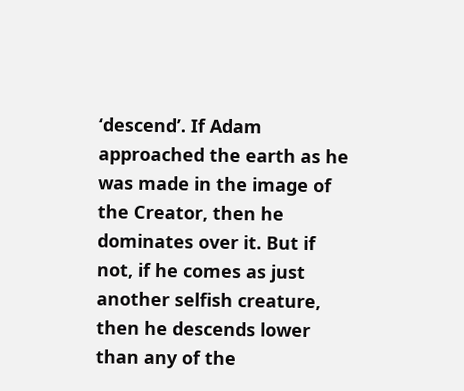‘descend’. If Adam approached the earth as he was made in the image of the Creator, then he dominates over it. But if not, if he comes as just another selfish creature, then he descends lower than any of the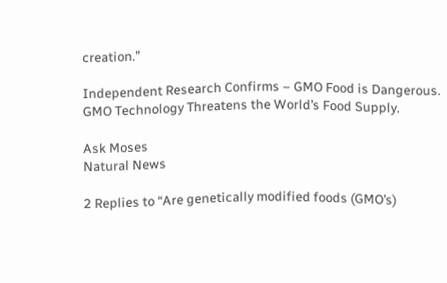creation.”

Independent Research Confirms – GMO Food is Dangerous.
GMO Technology Threatens the World’s Food Supply.

Ask Moses
Natural News

2 Replies to “Are genetically modified foods (GMO’s)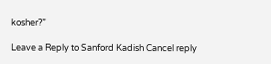kosher?”

Leave a Reply to Sanford Kadish Cancel reply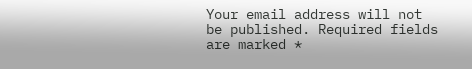Your email address will not be published. Required fields are marked *